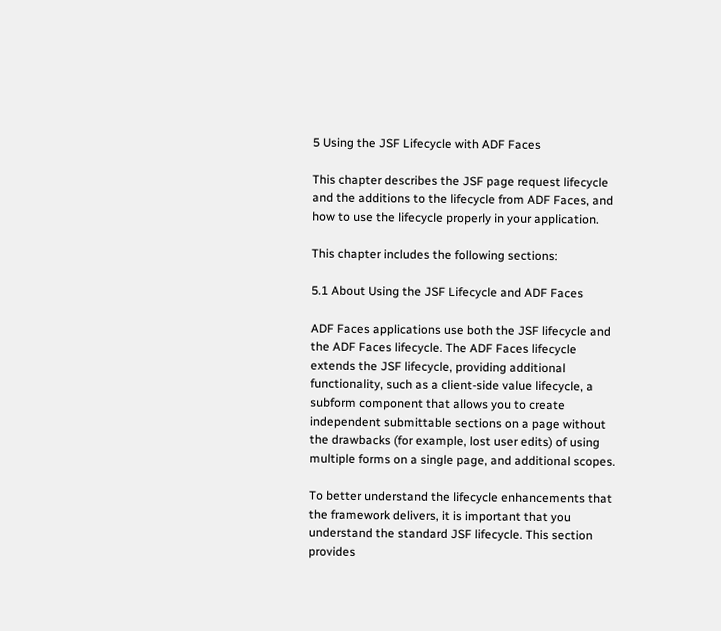5 Using the JSF Lifecycle with ADF Faces

This chapter describes the JSF page request lifecycle and the additions to the lifecycle from ADF Faces, and how to use the lifecycle properly in your application.

This chapter includes the following sections:

5.1 About Using the JSF Lifecycle and ADF Faces

ADF Faces applications use both the JSF lifecycle and the ADF Faces lifecycle. The ADF Faces lifecycle extends the JSF lifecycle, providing additional functionality, such as a client-side value lifecycle, a subform component that allows you to create independent submittable sections on a page without the drawbacks (for example, lost user edits) of using multiple forms on a single page, and additional scopes.

To better understand the lifecycle enhancements that the framework delivers, it is important that you understand the standard JSF lifecycle. This section provides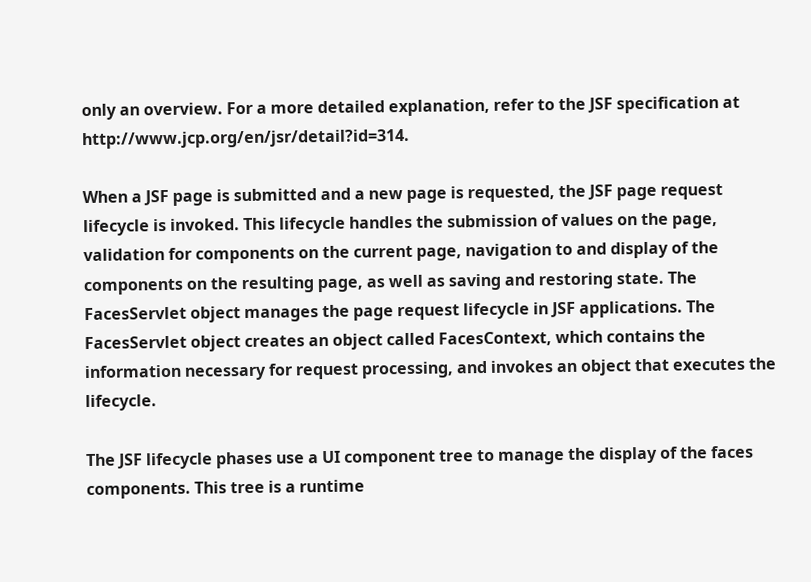only an overview. For a more detailed explanation, refer to the JSF specification at http://www.jcp.org/en/jsr/detail?id=314.

When a JSF page is submitted and a new page is requested, the JSF page request lifecycle is invoked. This lifecycle handles the submission of values on the page, validation for components on the current page, navigation to and display of the components on the resulting page, as well as saving and restoring state. The FacesServlet object manages the page request lifecycle in JSF applications. The FacesServlet object creates an object called FacesContext, which contains the information necessary for request processing, and invokes an object that executes the lifecycle.

The JSF lifecycle phases use a UI component tree to manage the display of the faces components. This tree is a runtime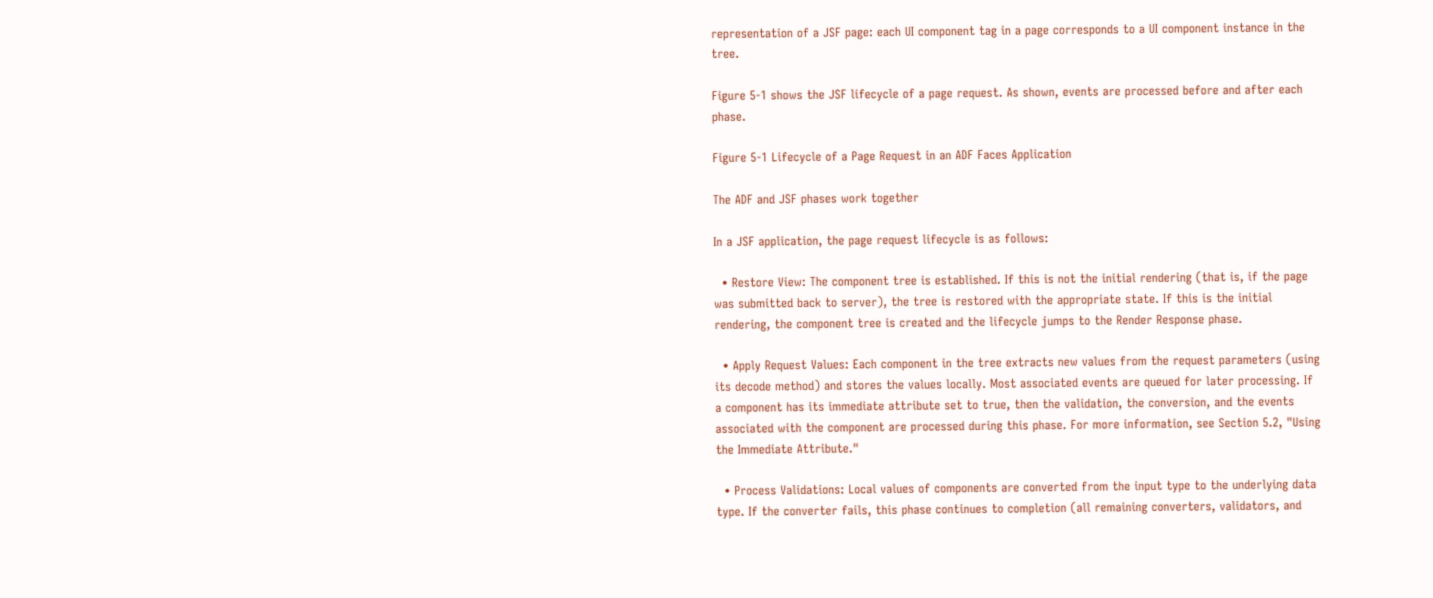representation of a JSF page: each UI component tag in a page corresponds to a UI component instance in the tree.

Figure 5-1 shows the JSF lifecycle of a page request. As shown, events are processed before and after each phase.

Figure 5-1 Lifecycle of a Page Request in an ADF Faces Application

The ADF and JSF phases work together

In a JSF application, the page request lifecycle is as follows:

  • Restore View: The component tree is established. If this is not the initial rendering (that is, if the page was submitted back to server), the tree is restored with the appropriate state. If this is the initial rendering, the component tree is created and the lifecycle jumps to the Render Response phase.

  • Apply Request Values: Each component in the tree extracts new values from the request parameters (using its decode method) and stores the values locally. Most associated events are queued for later processing. If a component has its immediate attribute set to true, then the validation, the conversion, and the events associated with the component are processed during this phase. For more information, see Section 5.2, "Using the Immediate Attribute."

  • Process Validations: Local values of components are converted from the input type to the underlying data type. If the converter fails, this phase continues to completion (all remaining converters, validators, and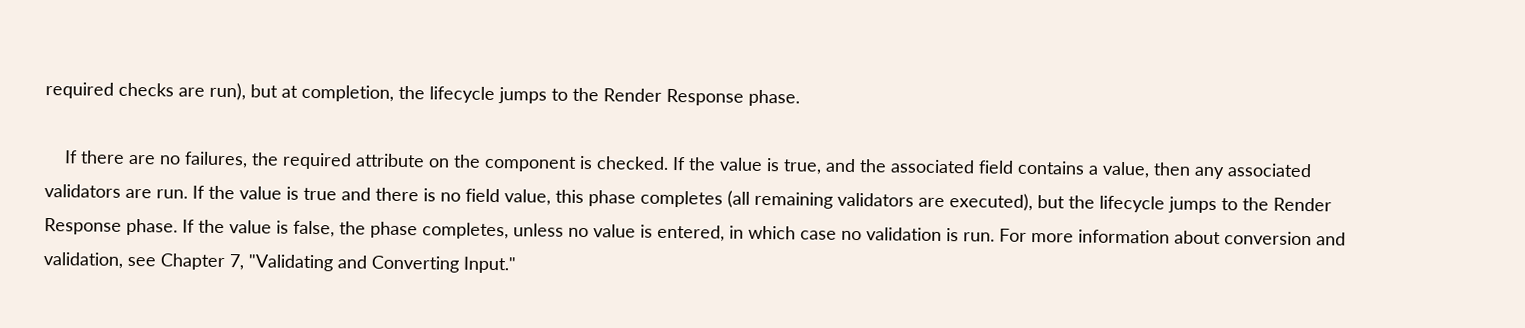required checks are run), but at completion, the lifecycle jumps to the Render Response phase.

    If there are no failures, the required attribute on the component is checked. If the value is true, and the associated field contains a value, then any associated validators are run. If the value is true and there is no field value, this phase completes (all remaining validators are executed), but the lifecycle jumps to the Render Response phase. If the value is false, the phase completes, unless no value is entered, in which case no validation is run. For more information about conversion and validation, see Chapter 7, "Validating and Converting Input."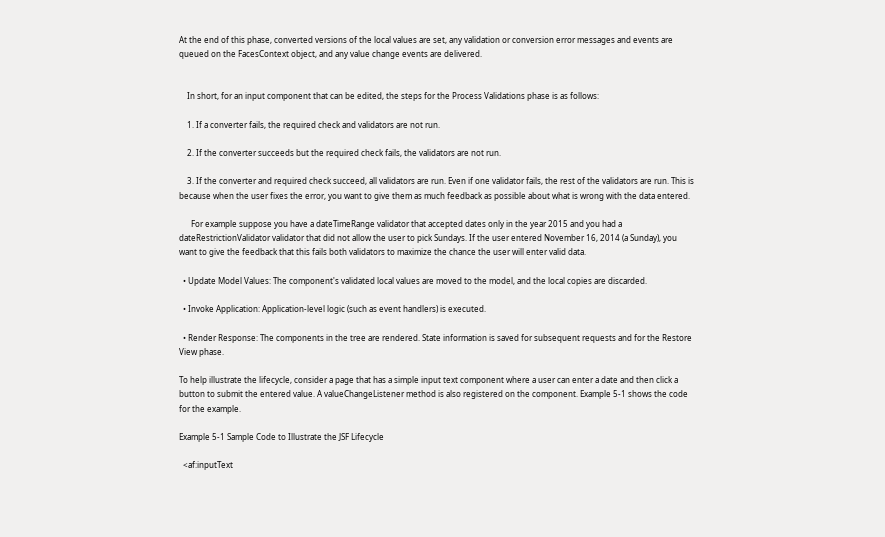At the end of this phase, converted versions of the local values are set, any validation or conversion error messages and events are queued on the FacesContext object, and any value change events are delivered.


    In short, for an input component that can be edited, the steps for the Process Validations phase is as follows:

    1. If a converter fails, the required check and validators are not run.

    2. If the converter succeeds but the required check fails, the validators are not run.

    3. If the converter and required check succeed, all validators are run. Even if one validator fails, the rest of the validators are run. This is because when the user fixes the error, you want to give them as much feedback as possible about what is wrong with the data entered.

      For example suppose you have a dateTimeRange validator that accepted dates only in the year 2015 and you had a dateRestrictionValidator validator that did not allow the user to pick Sundays. If the user entered November 16, 2014 (a Sunday), you want to give the feedback that this fails both validators to maximize the chance the user will enter valid data.

  • Update Model Values: The component's validated local values are moved to the model, and the local copies are discarded.

  • Invoke Application: Application-level logic (such as event handlers) is executed.

  • Render Response: The components in the tree are rendered. State information is saved for subsequent requests and for the Restore View phase.

To help illustrate the lifecycle, consider a page that has a simple input text component where a user can enter a date and then click a button to submit the entered value. A valueChangeListener method is also registered on the component. Example 5-1 shows the code for the example.

Example 5-1 Sample Code to Illustrate the JSF Lifecycle

  <af:inputText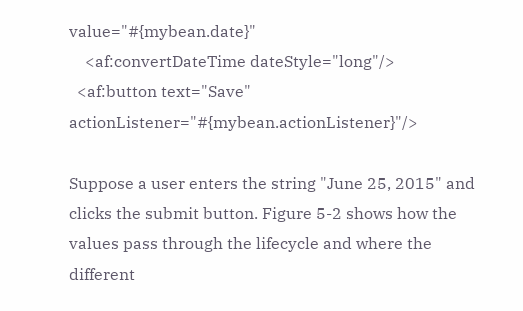value="#{mybean.date}"
    <af:convertDateTime dateStyle="long"/>
  <af:button text="Save"  actionListener="#{mybean.actionListener}"/>

Suppose a user enters the string "June 25, 2015" and clicks the submit button. Figure 5-2 shows how the values pass through the lifecycle and where the different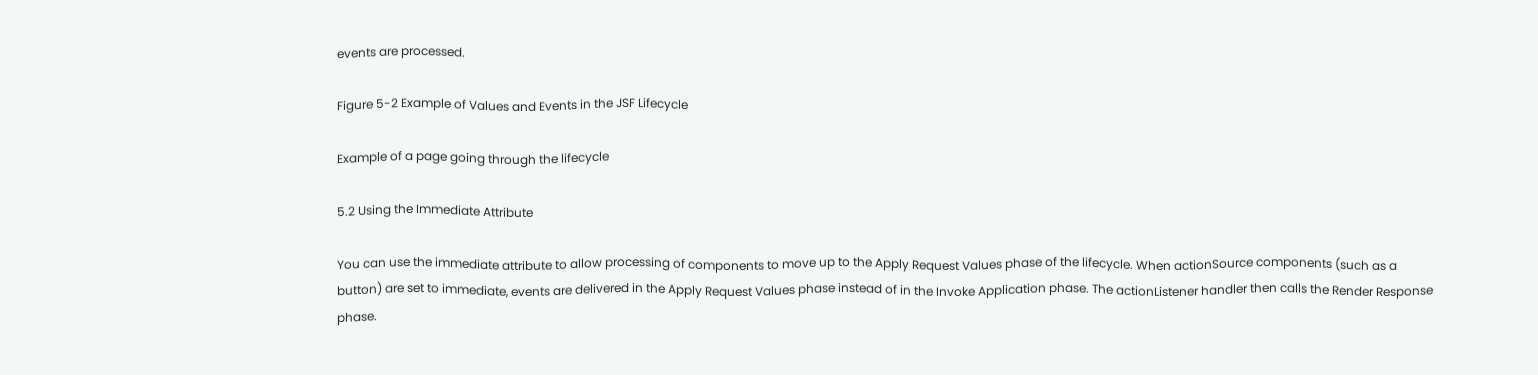events are processed.

Figure 5-2 Example of Values and Events in the JSF Lifecycle

Example of a page going through the lifecycle

5.2 Using the Immediate Attribute

You can use the immediate attribute to allow processing of components to move up to the Apply Request Values phase of the lifecycle. When actionSource components (such as a button) are set to immediate, events are delivered in the Apply Request Values phase instead of in the Invoke Application phase. The actionListener handler then calls the Render Response phase.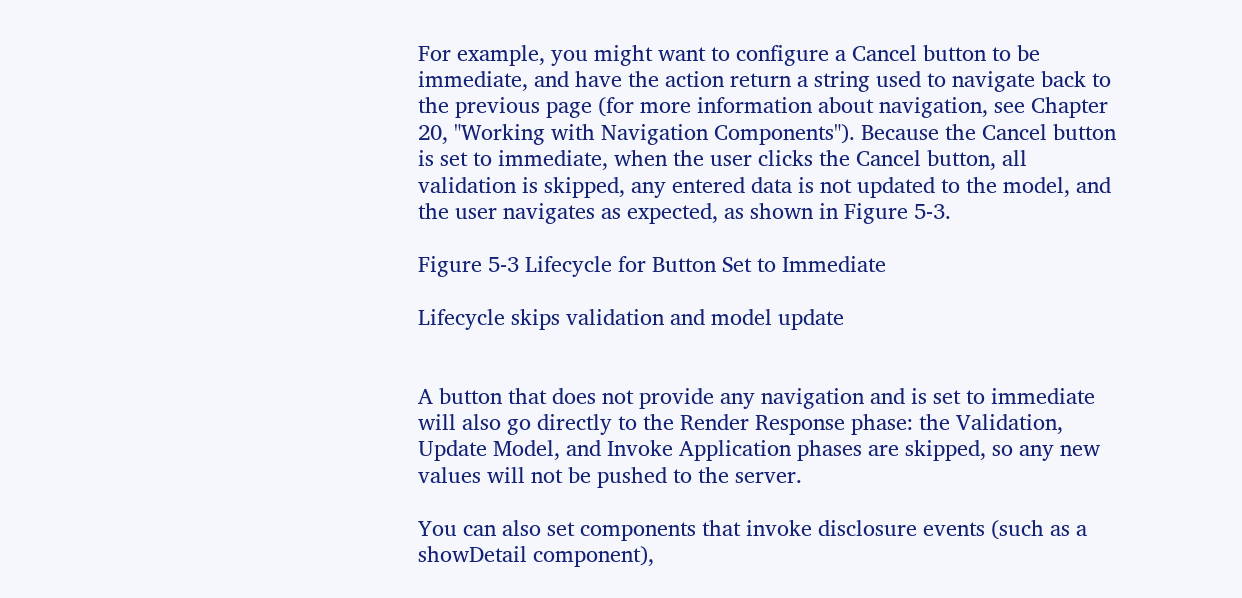For example, you might want to configure a Cancel button to be immediate, and have the action return a string used to navigate back to the previous page (for more information about navigation, see Chapter 20, "Working with Navigation Components"). Because the Cancel button is set to immediate, when the user clicks the Cancel button, all validation is skipped, any entered data is not updated to the model, and the user navigates as expected, as shown in Figure 5-3.

Figure 5-3 Lifecycle for Button Set to Immediate

Lifecycle skips validation and model update


A button that does not provide any navigation and is set to immediate will also go directly to the Render Response phase: the Validation, Update Model, and Invoke Application phases are skipped, so any new values will not be pushed to the server.

You can also set components that invoke disclosure events (such as a showDetail component),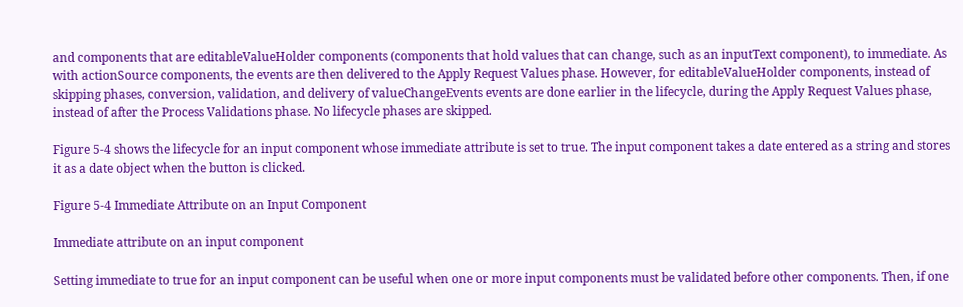and components that are editableValueHolder components (components that hold values that can change, such as an inputText component), to immediate. As with actionSource components, the events are then delivered to the Apply Request Values phase. However, for editableValueHolder components, instead of skipping phases, conversion, validation, and delivery of valueChangeEvents events are done earlier in the lifecycle, during the Apply Request Values phase, instead of after the Process Validations phase. No lifecycle phases are skipped.

Figure 5-4 shows the lifecycle for an input component whose immediate attribute is set to true. The input component takes a date entered as a string and stores it as a date object when the button is clicked.

Figure 5-4 Immediate Attribute on an Input Component

Immediate attribute on an input component

Setting immediate to true for an input component can be useful when one or more input components must be validated before other components. Then, if one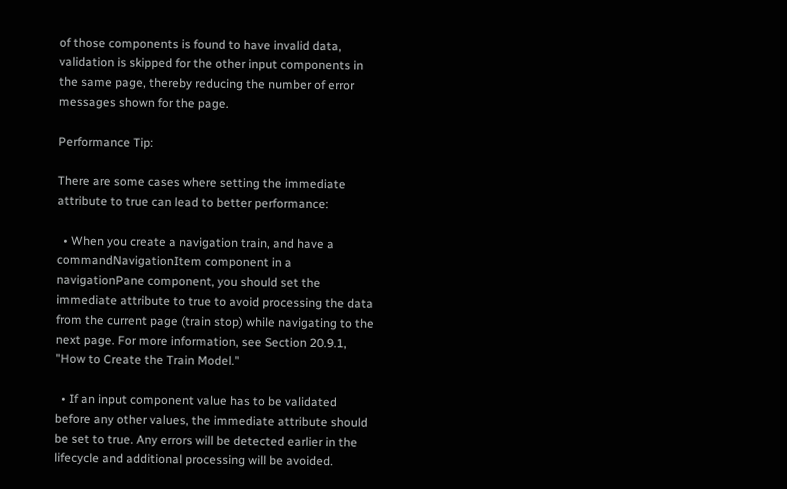of those components is found to have invalid data, validation is skipped for the other input components in the same page, thereby reducing the number of error messages shown for the page.

Performance Tip:

There are some cases where setting the immediate attribute to true can lead to better performance:

  • When you create a navigation train, and have a commandNavigationItem component in a navigationPane component, you should set the immediate attribute to true to avoid processing the data from the current page (train stop) while navigating to the next page. For more information, see Section 20.9.1, "How to Create the Train Model."

  • If an input component value has to be validated before any other values, the immediate attribute should be set to true. Any errors will be detected earlier in the lifecycle and additional processing will be avoided.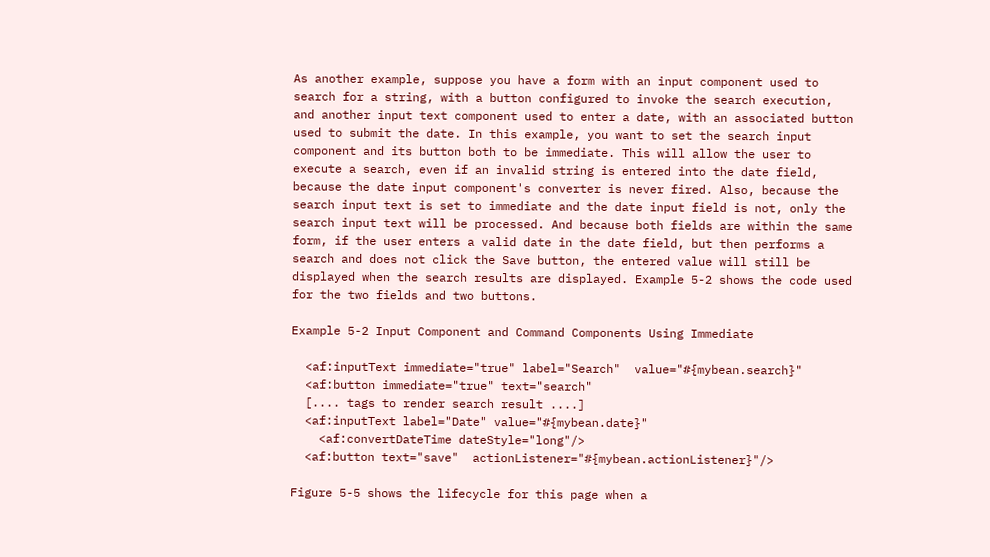As another example, suppose you have a form with an input component used to search for a string, with a button configured to invoke the search execution, and another input text component used to enter a date, with an associated button used to submit the date. In this example, you want to set the search input component and its button both to be immediate. This will allow the user to execute a search, even if an invalid string is entered into the date field, because the date input component's converter is never fired. Also, because the search input text is set to immediate and the date input field is not, only the search input text will be processed. And because both fields are within the same form, if the user enters a valid date in the date field, but then performs a search and does not click the Save button, the entered value will still be displayed when the search results are displayed. Example 5-2 shows the code used for the two fields and two buttons.

Example 5-2 Input Component and Command Components Using Immediate

  <af:inputText immediate="true" label="Search"  value="#{mybean.search}"
  <af:button immediate="true" text="search"
  [.... tags to render search result ....]
  <af:inputText label="Date" value="#{mybean.date}"
    <af:convertDateTime dateStyle="long"/>
  <af:button text="save"  actionListener="#{mybean.actionListener}"/>

Figure 5-5 shows the lifecycle for this page when a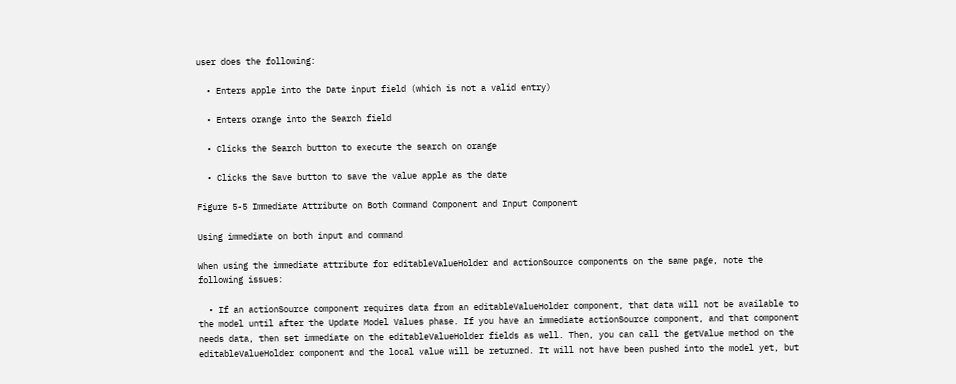user does the following:

  • Enters apple into the Date input field (which is not a valid entry)

  • Enters orange into the Search field

  • Clicks the Search button to execute the search on orange

  • Clicks the Save button to save the value apple as the date

Figure 5-5 Immediate Attribute on Both Command Component and Input Component

Using immediate on both input and command

When using the immediate attribute for editableValueHolder and actionSource components on the same page, note the following issues:

  • If an actionSource component requires data from an editableValueHolder component, that data will not be available to the model until after the Update Model Values phase. If you have an immediate actionSource component, and that component needs data, then set immediate on the editableValueHolder fields as well. Then, you can call the getValue method on the editableValueHolder component and the local value will be returned. It will not have been pushed into the model yet, but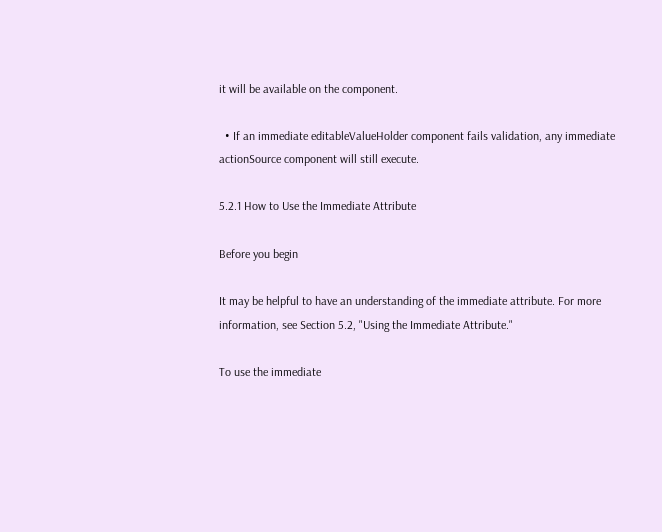it will be available on the component.

  • If an immediate editableValueHolder component fails validation, any immediate actionSource component will still execute.

5.2.1 How to Use the Immediate Attribute

Before you begin

It may be helpful to have an understanding of the immediate attribute. For more information, see Section 5.2, "Using the Immediate Attribute."

To use the immediate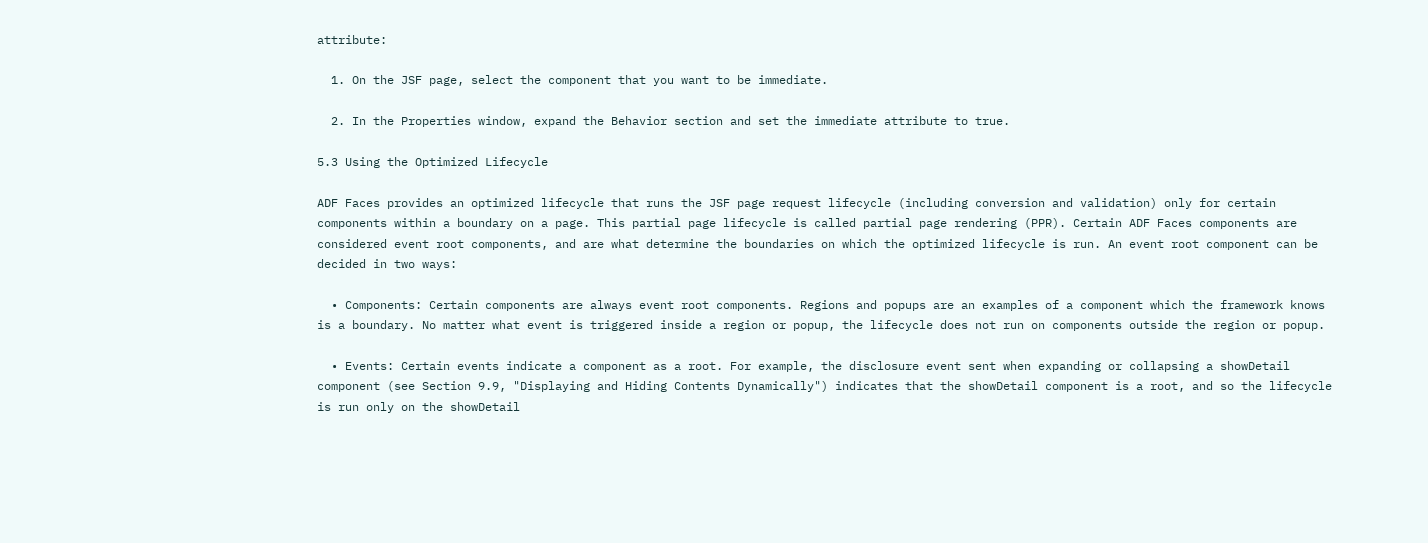attribute:

  1. On the JSF page, select the component that you want to be immediate.

  2. In the Properties window, expand the Behavior section and set the immediate attribute to true.

5.3 Using the Optimized Lifecycle

ADF Faces provides an optimized lifecycle that runs the JSF page request lifecycle (including conversion and validation) only for certain components within a boundary on a page. This partial page lifecycle is called partial page rendering (PPR). Certain ADF Faces components are considered event root components, and are what determine the boundaries on which the optimized lifecycle is run. An event root component can be decided in two ways:

  • Components: Certain components are always event root components. Regions and popups are an examples of a component which the framework knows is a boundary. No matter what event is triggered inside a region or popup, the lifecycle does not run on components outside the region or popup.

  • Events: Certain events indicate a component as a root. For example, the disclosure event sent when expanding or collapsing a showDetail component (see Section 9.9, "Displaying and Hiding Contents Dynamically") indicates that the showDetail component is a root, and so the lifecycle is run only on the showDetail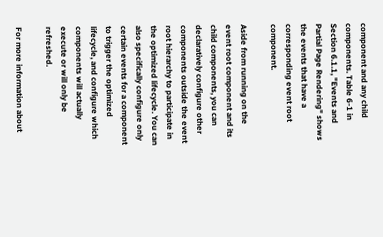component and any child components. Table 6-1 in Section 6.1.1, "Events and Partial Page Rendering" shows the events that have a corresponding event root component.

Aside from running on the event root component and its child components, you can declaratively configure other components outside the event root hierarchy to participate in the optimized lifecycle. You can also specifically configure only certain events for a component to trigger the optimized lifecycle, and configure which components will actually execute or will only be refreshed.

For more information about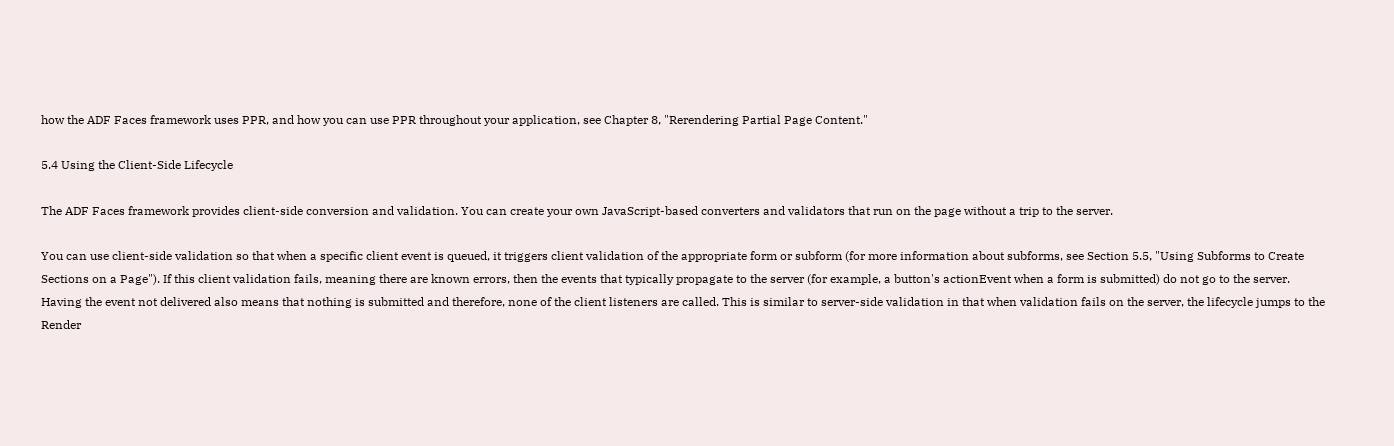how the ADF Faces framework uses PPR, and how you can use PPR throughout your application, see Chapter 8, "Rerendering Partial Page Content."

5.4 Using the Client-Side Lifecycle

The ADF Faces framework provides client-side conversion and validation. You can create your own JavaScript-based converters and validators that run on the page without a trip to the server.

You can use client-side validation so that when a specific client event is queued, it triggers client validation of the appropriate form or subform (for more information about subforms, see Section 5.5, "Using Subforms to Create Sections on a Page"). If this client validation fails, meaning there are known errors, then the events that typically propagate to the server (for example, a button's actionEvent when a form is submitted) do not go to the server. Having the event not delivered also means that nothing is submitted and therefore, none of the client listeners are called. This is similar to server-side validation in that when validation fails on the server, the lifecycle jumps to the Render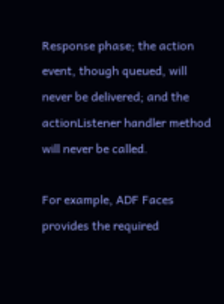Response phase; the action event, though queued, will never be delivered; and the actionListener handler method will never be called.

For example, ADF Faces provides the required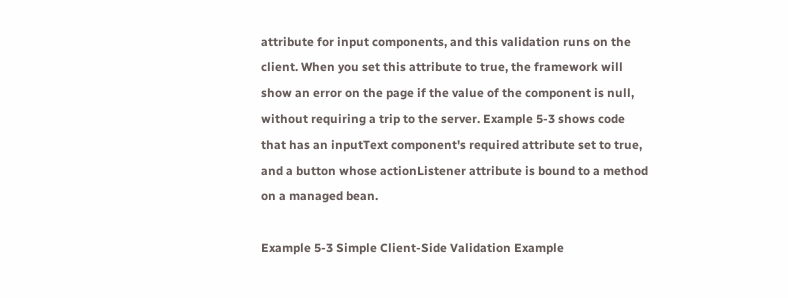attribute for input components, and this validation runs on the client. When you set this attribute to true, the framework will show an error on the page if the value of the component is null, without requiring a trip to the server. Example 5-3 shows code that has an inputText component's required attribute set to true, and a button whose actionListener attribute is bound to a method on a managed bean.

Example 5-3 Simple Client-Side Validation Example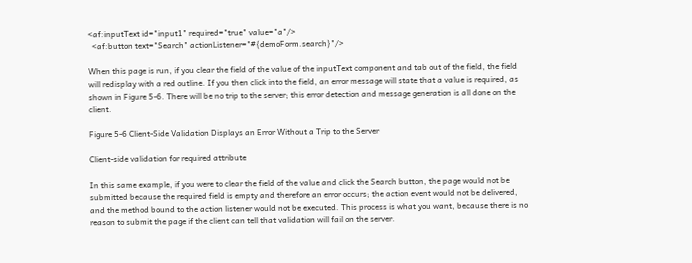<af:inputText id="input1" required="true" value="a"/>
  <af:button text="Search" actionListener="#{demoForm.search}"/>

When this page is run, if you clear the field of the value of the inputText component and tab out of the field, the field will redisplay with a red outline. If you then click into the field, an error message will state that a value is required, as shown in Figure 5-6. There will be no trip to the server; this error detection and message generation is all done on the client.

Figure 5-6 Client-Side Validation Displays an Error Without a Trip to the Server

Client-side validation for required attribute

In this same example, if you were to clear the field of the value and click the Search button, the page would not be submitted because the required field is empty and therefore an error occurs; the action event would not be delivered, and the method bound to the action listener would not be executed. This process is what you want, because there is no reason to submit the page if the client can tell that validation will fail on the server.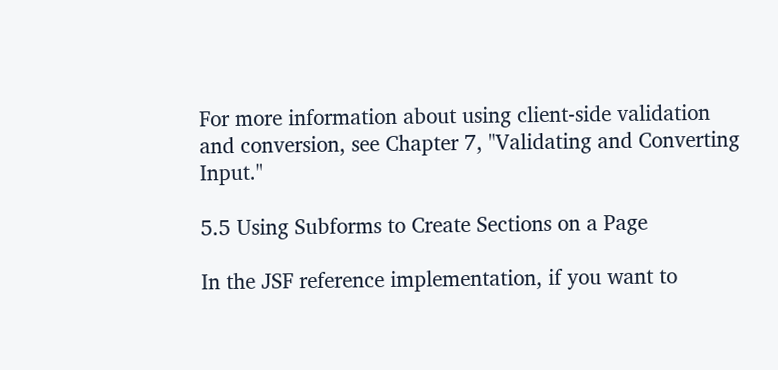For more information about using client-side validation and conversion, see Chapter 7, "Validating and Converting Input."

5.5 Using Subforms to Create Sections on a Page

In the JSF reference implementation, if you want to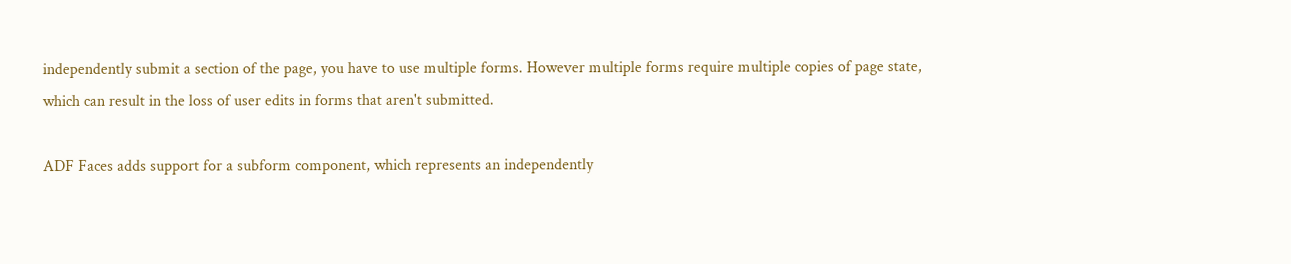independently submit a section of the page, you have to use multiple forms. However multiple forms require multiple copies of page state, which can result in the loss of user edits in forms that aren't submitted.

ADF Faces adds support for a subform component, which represents an independently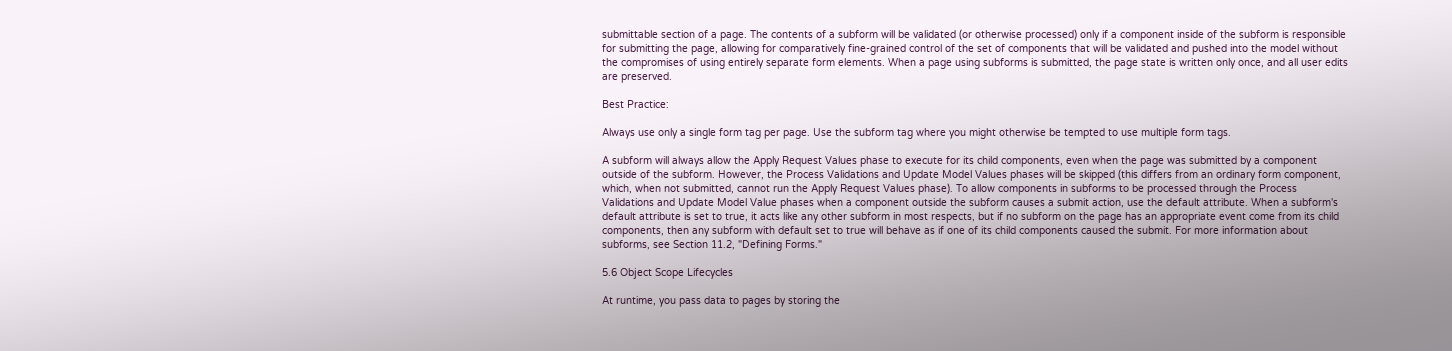submittable section of a page. The contents of a subform will be validated (or otherwise processed) only if a component inside of the subform is responsible for submitting the page, allowing for comparatively fine-grained control of the set of components that will be validated and pushed into the model without the compromises of using entirely separate form elements. When a page using subforms is submitted, the page state is written only once, and all user edits are preserved.

Best Practice:

Always use only a single form tag per page. Use the subform tag where you might otherwise be tempted to use multiple form tags.

A subform will always allow the Apply Request Values phase to execute for its child components, even when the page was submitted by a component outside of the subform. However, the Process Validations and Update Model Values phases will be skipped (this differs from an ordinary form component, which, when not submitted, cannot run the Apply Request Values phase). To allow components in subforms to be processed through the Process Validations and Update Model Value phases when a component outside the subform causes a submit action, use the default attribute. When a subform's default attribute is set to true, it acts like any other subform in most respects, but if no subform on the page has an appropriate event come from its child components, then any subform with default set to true will behave as if one of its child components caused the submit. For more information about subforms, see Section 11.2, "Defining Forms."

5.6 Object Scope Lifecycles

At runtime, you pass data to pages by storing the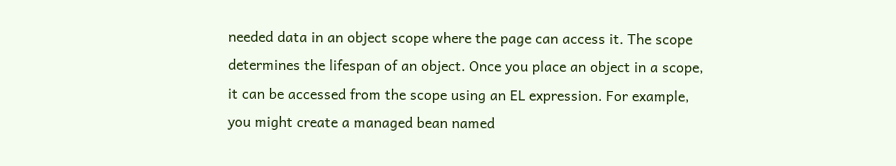needed data in an object scope where the page can access it. The scope determines the lifespan of an object. Once you place an object in a scope, it can be accessed from the scope using an EL expression. For example, you might create a managed bean named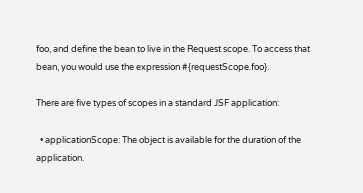foo, and define the bean to live in the Request scope. To access that bean, you would use the expression #{requestScope.foo}.

There are five types of scopes in a standard JSF application:

  • applicationScope: The object is available for the duration of the application.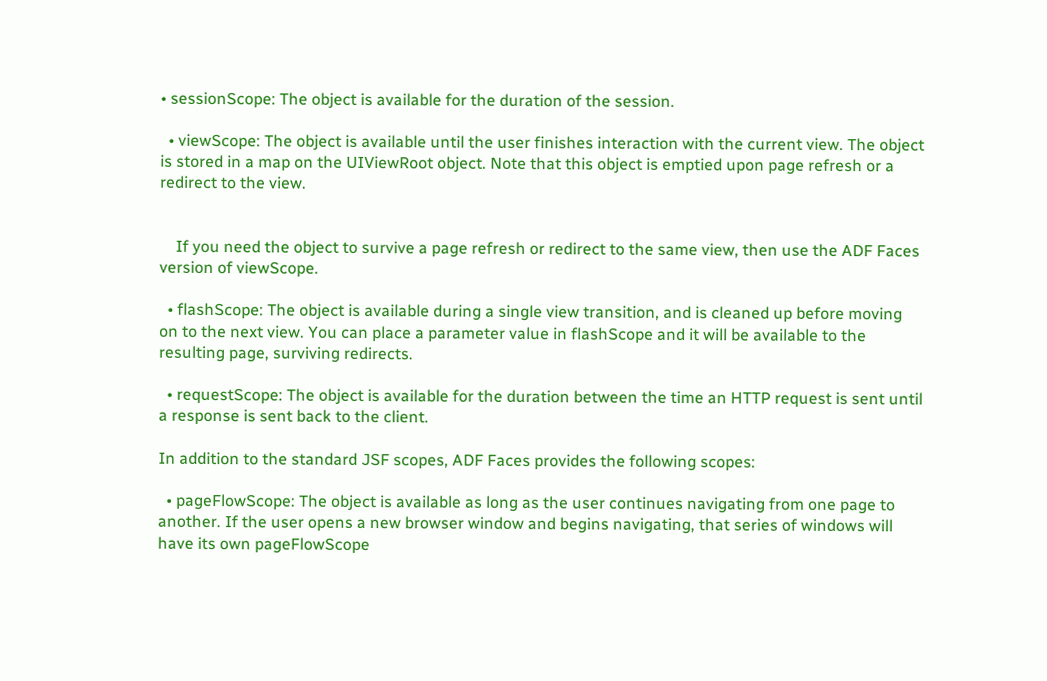• sessionScope: The object is available for the duration of the session.

  • viewScope: The object is available until the user finishes interaction with the current view. The object is stored in a map on the UIViewRoot object. Note that this object is emptied upon page refresh or a redirect to the view.


    If you need the object to survive a page refresh or redirect to the same view, then use the ADF Faces version of viewScope.

  • flashScope: The object is available during a single view transition, and is cleaned up before moving on to the next view. You can place a parameter value in flashScope and it will be available to the resulting page, surviving redirects.

  • requestScope: The object is available for the duration between the time an HTTP request is sent until a response is sent back to the client.

In addition to the standard JSF scopes, ADF Faces provides the following scopes:

  • pageFlowScope: The object is available as long as the user continues navigating from one page to another. If the user opens a new browser window and begins navigating, that series of windows will have its own pageFlowScope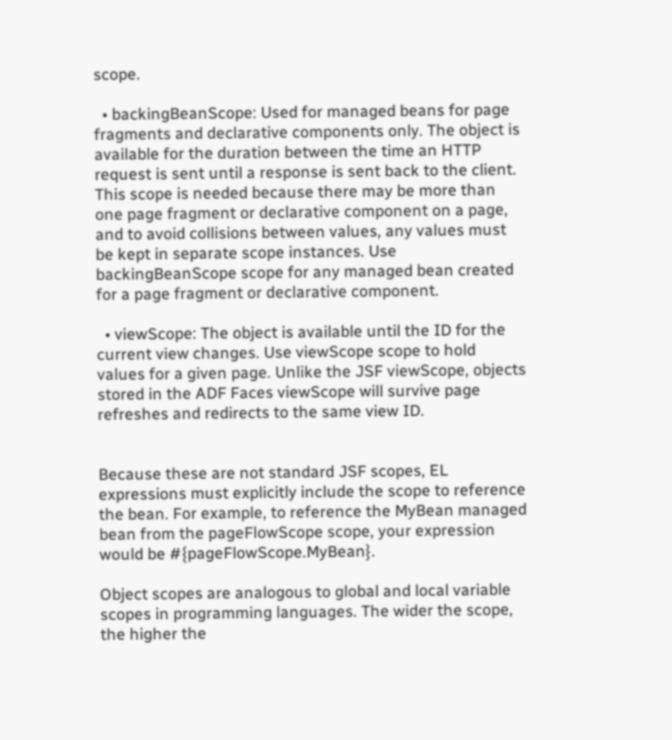scope.

  • backingBeanScope: Used for managed beans for page fragments and declarative components only. The object is available for the duration between the time an HTTP request is sent until a response is sent back to the client. This scope is needed because there may be more than one page fragment or declarative component on a page, and to avoid collisions between values, any values must be kept in separate scope instances. Use backingBeanScope scope for any managed bean created for a page fragment or declarative component.

  • viewScope: The object is available until the ID for the current view changes. Use viewScope scope to hold values for a given page. Unlike the JSF viewScope, objects stored in the ADF Faces viewScope will survive page refreshes and redirects to the same view ID.


Because these are not standard JSF scopes, EL expressions must explicitly include the scope to reference the bean. For example, to reference the MyBean managed bean from the pageFlowScope scope, your expression would be #{pageFlowScope.MyBean}.

Object scopes are analogous to global and local variable scopes in programming languages. The wider the scope, the higher the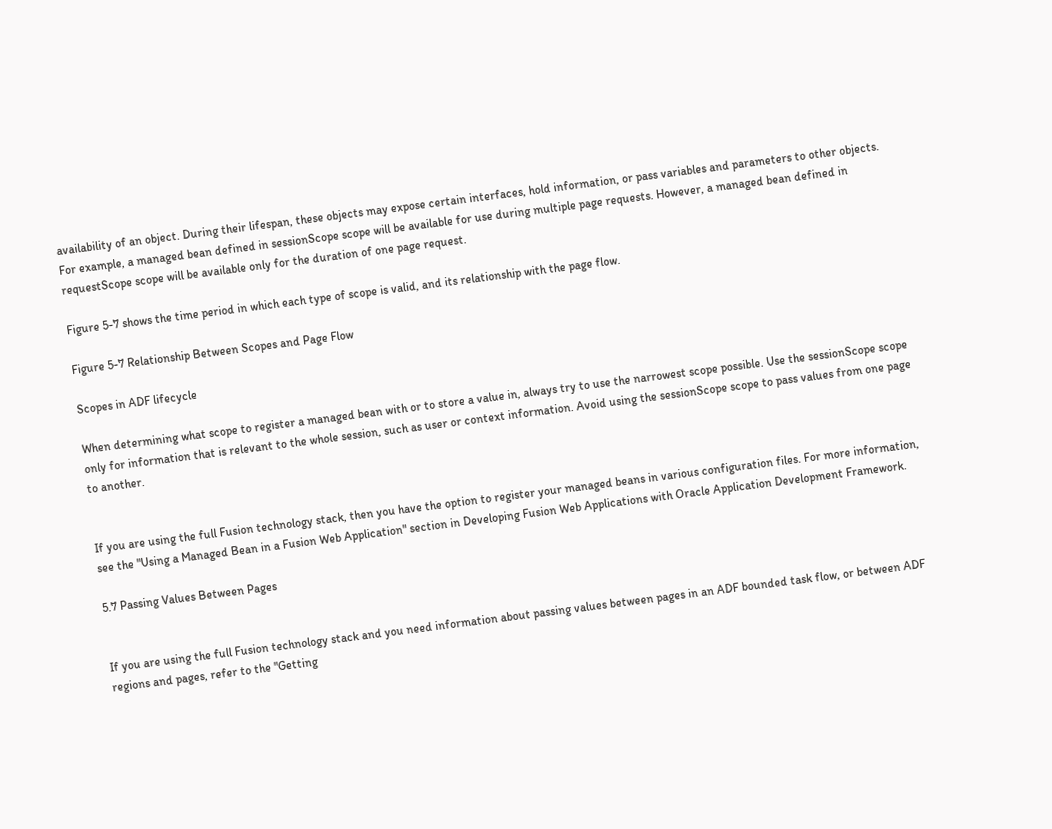availability of an object. During their lifespan, these objects may expose certain interfaces, hold information, or pass variables and parameters to other objects. For example, a managed bean defined in sessionScope scope will be available for use during multiple page requests. However, a managed bean defined in requestScope scope will be available only for the duration of one page request.

Figure 5-7 shows the time period in which each type of scope is valid, and its relationship with the page flow.

Figure 5-7 Relationship Between Scopes and Page Flow

Scopes in ADF lifecycle

When determining what scope to register a managed bean with or to store a value in, always try to use the narrowest scope possible. Use the sessionScope scope only for information that is relevant to the whole session, such as user or context information. Avoid using the sessionScope scope to pass values from one page to another.


If you are using the full Fusion technology stack, then you have the option to register your managed beans in various configuration files. For more information, see the "Using a Managed Bean in a Fusion Web Application" section in Developing Fusion Web Applications with Oracle Application Development Framework.

5.7 Passing Values Between Pages


If you are using the full Fusion technology stack and you need information about passing values between pages in an ADF bounded task flow, or between ADF regions and pages, refer to the "Getting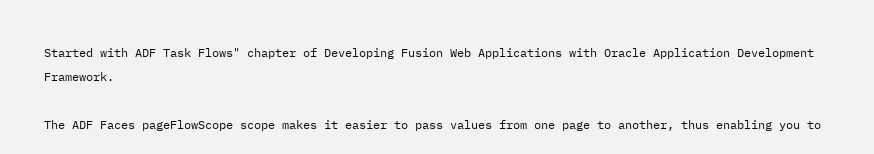Started with ADF Task Flows" chapter of Developing Fusion Web Applications with Oracle Application Development Framework.

The ADF Faces pageFlowScope scope makes it easier to pass values from one page to another, thus enabling you to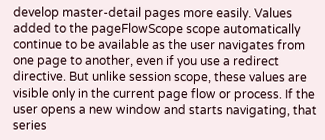develop master-detail pages more easily. Values added to the pageFlowScope scope automatically continue to be available as the user navigates from one page to another, even if you use a redirect directive. But unlike session scope, these values are visible only in the current page flow or process. If the user opens a new window and starts navigating, that series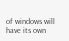of windows will have its own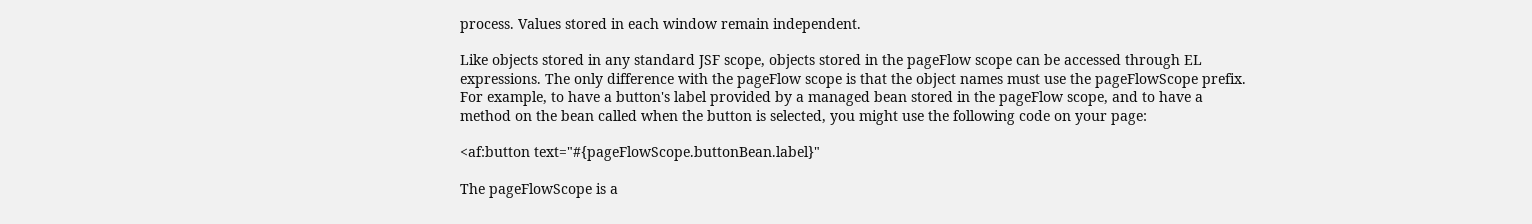process. Values stored in each window remain independent.

Like objects stored in any standard JSF scope, objects stored in the pageFlow scope can be accessed through EL expressions. The only difference with the pageFlow scope is that the object names must use the pageFlowScope prefix. For example, to have a button's label provided by a managed bean stored in the pageFlow scope, and to have a method on the bean called when the button is selected, you might use the following code on your page:

<af:button text="#{pageFlowScope.buttonBean.label}"

The pageFlowScope is a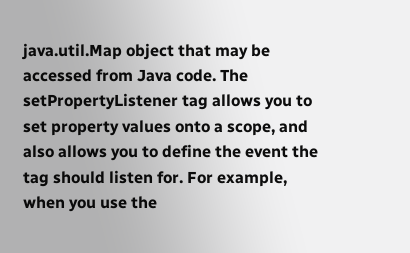java.util.Map object that may be accessed from Java code. The setPropertyListener tag allows you to set property values onto a scope, and also allows you to define the event the tag should listen for. For example, when you use the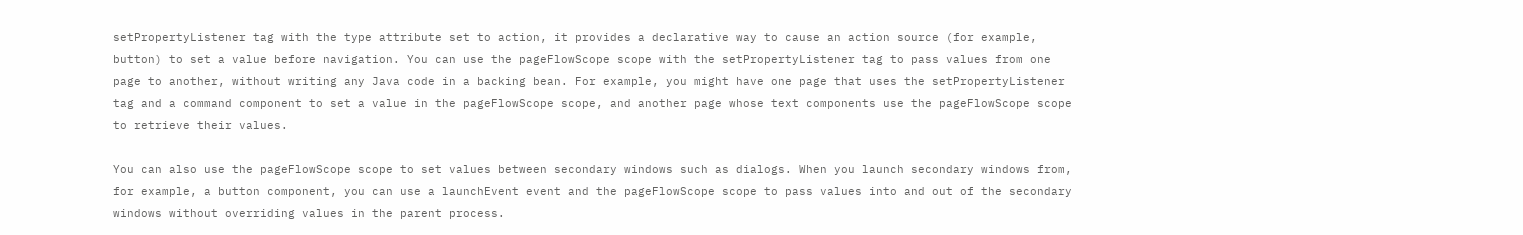setPropertyListener tag with the type attribute set to action, it provides a declarative way to cause an action source (for example, button) to set a value before navigation. You can use the pageFlowScope scope with the setPropertyListener tag to pass values from one page to another, without writing any Java code in a backing bean. For example, you might have one page that uses the setPropertyListener tag and a command component to set a value in the pageFlowScope scope, and another page whose text components use the pageFlowScope scope to retrieve their values.

You can also use the pageFlowScope scope to set values between secondary windows such as dialogs. When you launch secondary windows from, for example, a button component, you can use a launchEvent event and the pageFlowScope scope to pass values into and out of the secondary windows without overriding values in the parent process.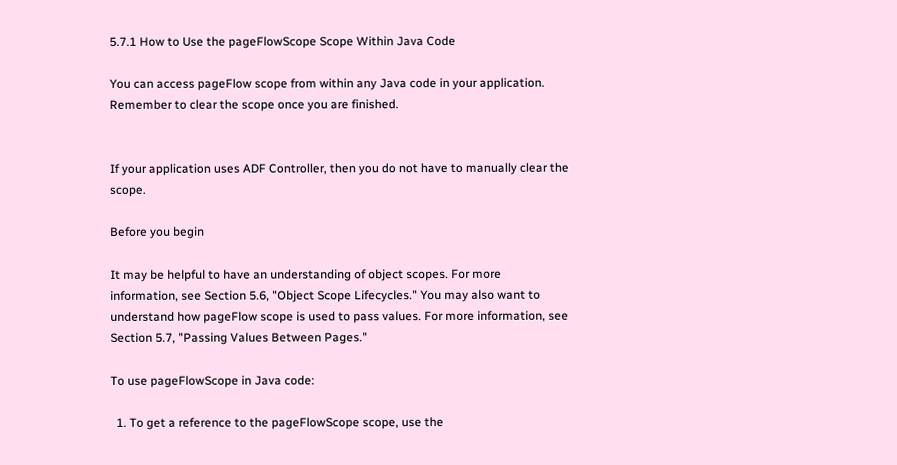5.7.1 How to Use the pageFlowScope Scope Within Java Code

You can access pageFlow scope from within any Java code in your application. Remember to clear the scope once you are finished.


If your application uses ADF Controller, then you do not have to manually clear the scope.

Before you begin

It may be helpful to have an understanding of object scopes. For more information, see Section 5.6, "Object Scope Lifecycles." You may also want to understand how pageFlow scope is used to pass values. For more information, see Section 5.7, "Passing Values Between Pages."

To use pageFlowScope in Java code:

  1. To get a reference to the pageFlowScope scope, use the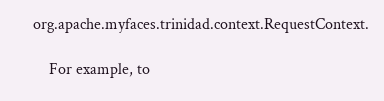org.apache.myfaces.trinidad.context.RequestContext.

    For example, to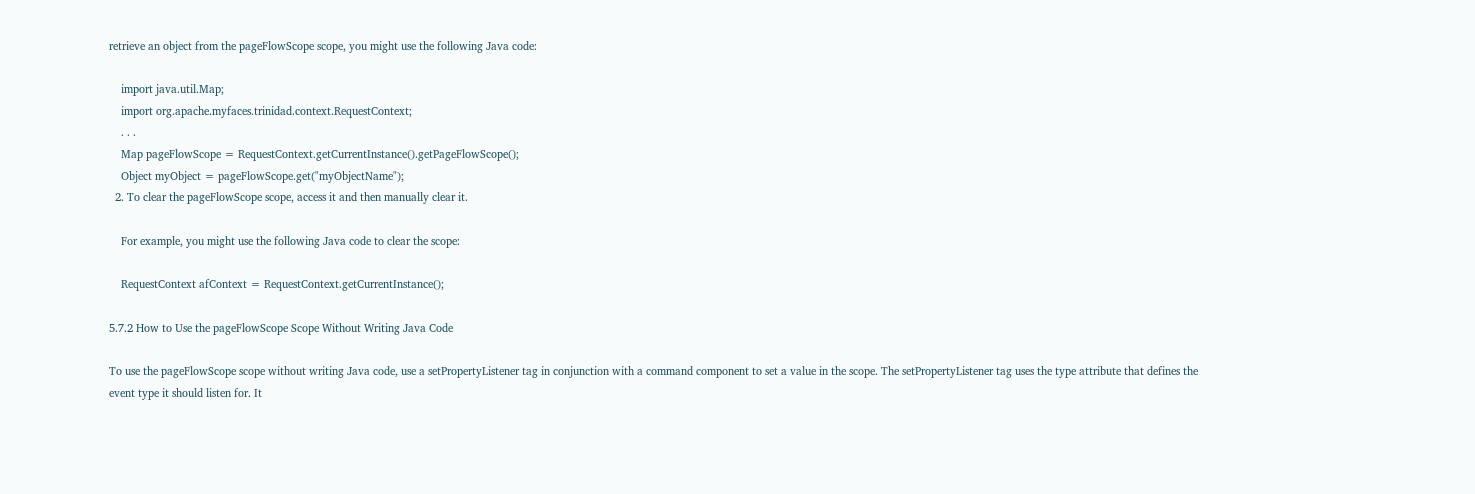retrieve an object from the pageFlowScope scope, you might use the following Java code:

    import java.util.Map;
    import org.apache.myfaces.trinidad.context.RequestContext;
    . . .
    Map pageFlowScope = RequestContext.getCurrentInstance().getPageFlowScope();
    Object myObject = pageFlowScope.get("myObjectName");
  2. To clear the pageFlowScope scope, access it and then manually clear it.

    For example, you might use the following Java code to clear the scope:

    RequestContext afContext = RequestContext.getCurrentInstance();

5.7.2 How to Use the pageFlowScope Scope Without Writing Java Code

To use the pageFlowScope scope without writing Java code, use a setPropertyListener tag in conjunction with a command component to set a value in the scope. The setPropertyListener tag uses the type attribute that defines the event type it should listen for. It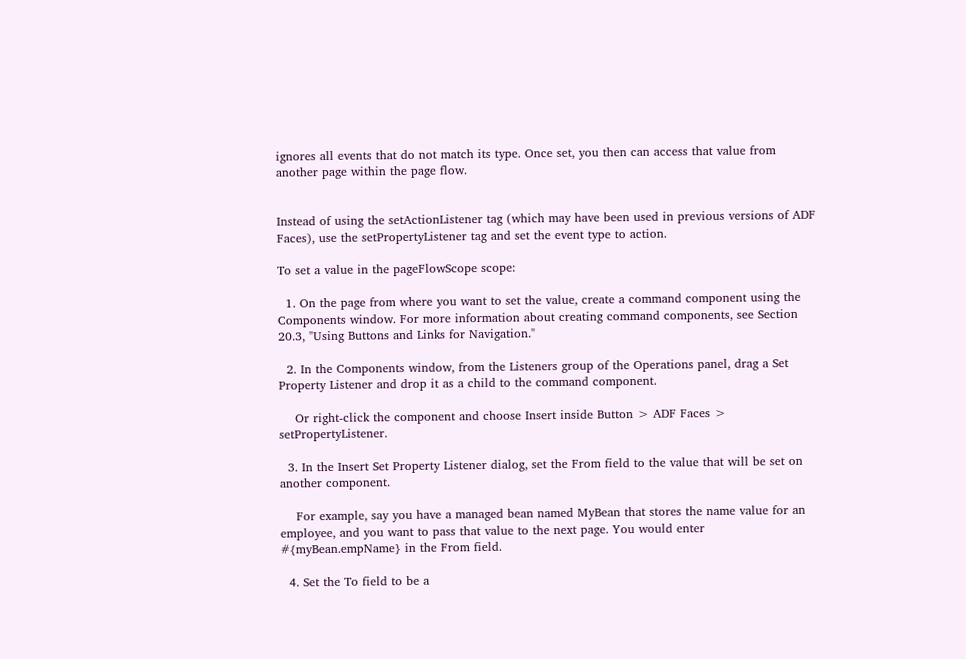ignores all events that do not match its type. Once set, you then can access that value from another page within the page flow.


Instead of using the setActionListener tag (which may have been used in previous versions of ADF Faces), use the setPropertyListener tag and set the event type to action.

To set a value in the pageFlowScope scope:

  1. On the page from where you want to set the value, create a command component using the Components window. For more information about creating command components, see Section 20.3, "Using Buttons and Links for Navigation."

  2. In the Components window, from the Listeners group of the Operations panel, drag a Set Property Listener and drop it as a child to the command component.

    Or right-click the component and choose Insert inside Button > ADF Faces > setPropertyListener.

  3. In the Insert Set Property Listener dialog, set the From field to the value that will be set on another component.

    For example, say you have a managed bean named MyBean that stores the name value for an employee, and you want to pass that value to the next page. You would enter #{myBean.empName} in the From field.

  4. Set the To field to be a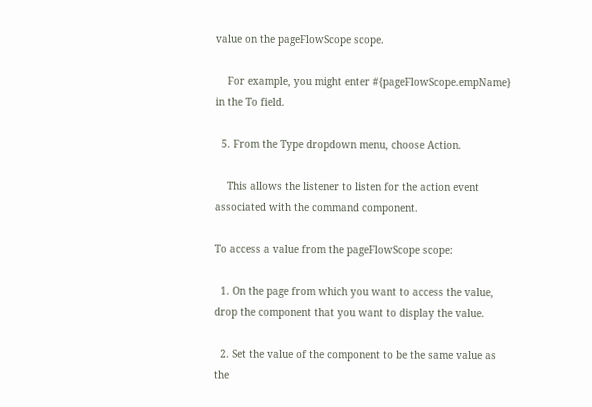value on the pageFlowScope scope.

    For example, you might enter #{pageFlowScope.empName} in the To field.

  5. From the Type dropdown menu, choose Action.

    This allows the listener to listen for the action event associated with the command component.

To access a value from the pageFlowScope scope:

  1. On the page from which you want to access the value, drop the component that you want to display the value.

  2. Set the value of the component to be the same value as the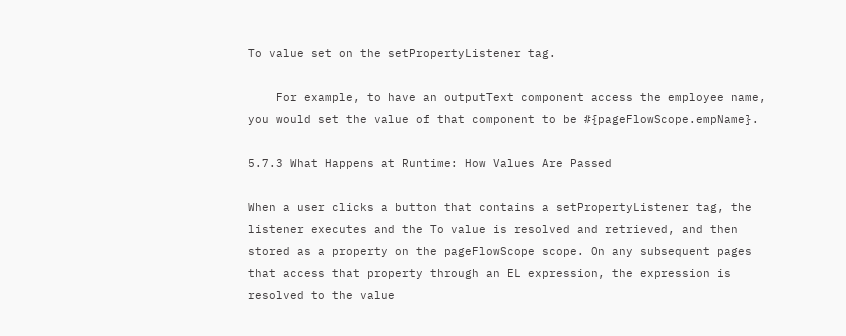To value set on the setPropertyListener tag.

    For example, to have an outputText component access the employee name, you would set the value of that component to be #{pageFlowScope.empName}.

5.7.3 What Happens at Runtime: How Values Are Passed

When a user clicks a button that contains a setPropertyListener tag, the listener executes and the To value is resolved and retrieved, and then stored as a property on the pageFlowScope scope. On any subsequent pages that access that property through an EL expression, the expression is resolved to the value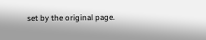set by the original page.